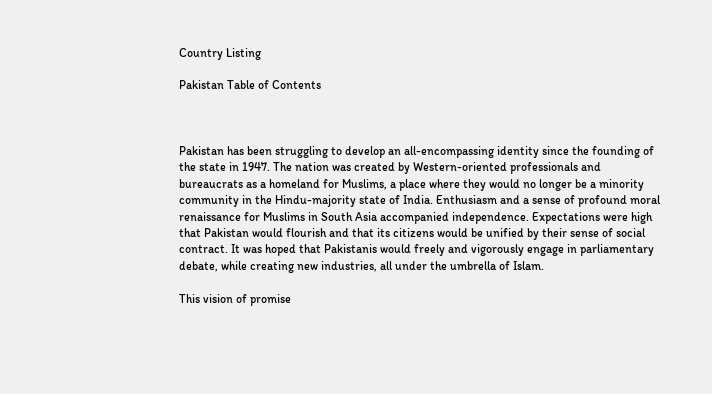Country Listing

Pakistan Table of Contents



Pakistan has been struggling to develop an all-encompassing identity since the founding of the state in 1947. The nation was created by Western-oriented professionals and bureaucrats as a homeland for Muslims, a place where they would no longer be a minority community in the Hindu-majority state of India. Enthusiasm and a sense of profound moral renaissance for Muslims in South Asia accompanied independence. Expectations were high that Pakistan would flourish and that its citizens would be unified by their sense of social contract. It was hoped that Pakistanis would freely and vigorously engage in parliamentary debate, while creating new industries, all under the umbrella of Islam.

This vision of promise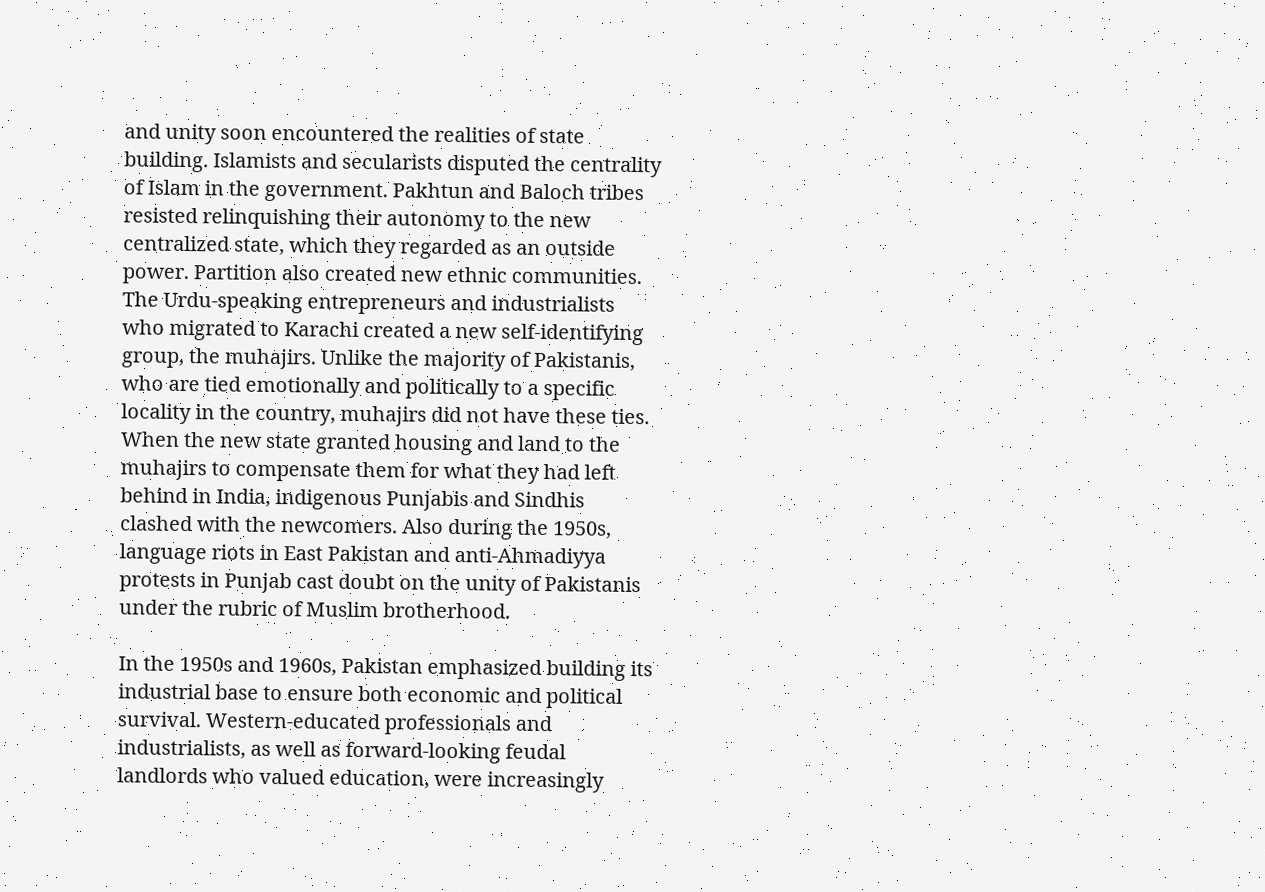and unity soon encountered the realities of state building. Islamists and secularists disputed the centrality of Islam in the government. Pakhtun and Baloch tribes resisted relinquishing their autonomy to the new centralized state, which they regarded as an outside power. Partition also created new ethnic communities. The Urdu-speaking entrepreneurs and industrialists who migrated to Karachi created a new self-identifying group, the muhajirs. Unlike the majority of Pakistanis, who are tied emotionally and politically to a specific locality in the country, muhajirs did not have these ties. When the new state granted housing and land to the muhajirs to compensate them for what they had left behind in India, indigenous Punjabis and Sindhis clashed with the newcomers. Also during the 1950s, language riots in East Pakistan and anti-Ahmadiyya protests in Punjab cast doubt on the unity of Pakistanis under the rubric of Muslim brotherhood.

In the 1950s and 1960s, Pakistan emphasized building its industrial base to ensure both economic and political survival. Western-educated professionals and industrialists, as well as forward-looking feudal landlords who valued education, were increasingly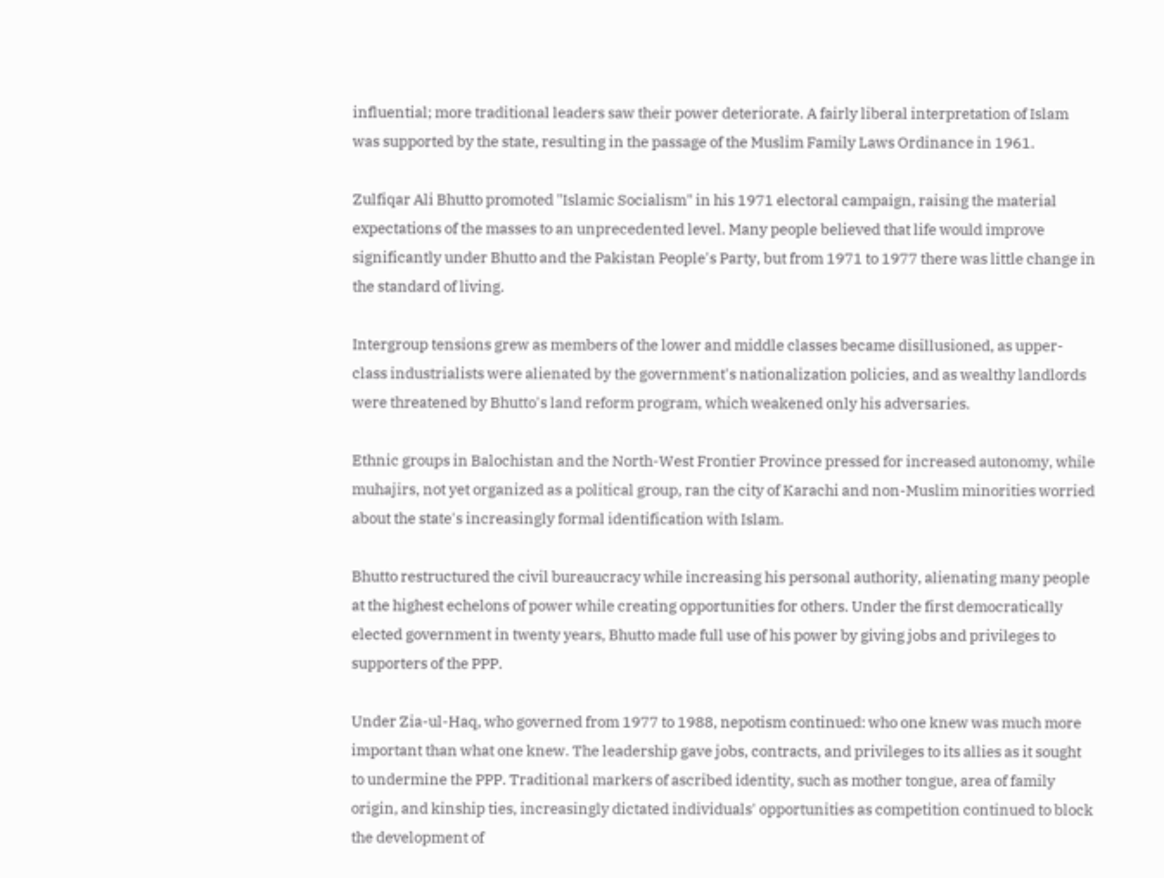influential; more traditional leaders saw their power deteriorate. A fairly liberal interpretation of Islam was supported by the state, resulting in the passage of the Muslim Family Laws Ordinance in 1961.

Zulfiqar Ali Bhutto promoted "Islamic Socialism" in his 1971 electoral campaign, raising the material expectations of the masses to an unprecedented level. Many people believed that life would improve significantly under Bhutto and the Pakistan People's Party, but from 1971 to 1977 there was little change in the standard of living.

Intergroup tensions grew as members of the lower and middle classes became disillusioned, as upper-class industrialists were alienated by the government's nationalization policies, and as wealthy landlords were threatened by Bhutto's land reform program, which weakened only his adversaries.

Ethnic groups in Balochistan and the North-West Frontier Province pressed for increased autonomy, while muhajirs, not yet organized as a political group, ran the city of Karachi and non-Muslim minorities worried about the state's increasingly formal identification with Islam.

Bhutto restructured the civil bureaucracy while increasing his personal authority, alienating many people at the highest echelons of power while creating opportunities for others. Under the first democratically elected government in twenty years, Bhutto made full use of his power by giving jobs and privileges to supporters of the PPP.

Under Zia-ul-Haq, who governed from 1977 to 1988, nepotism continued: who one knew was much more important than what one knew. The leadership gave jobs, contracts, and privileges to its allies as it sought to undermine the PPP. Traditional markers of ascribed identity, such as mother tongue, area of family origin, and kinship ties, increasingly dictated individuals' opportunities as competition continued to block the development of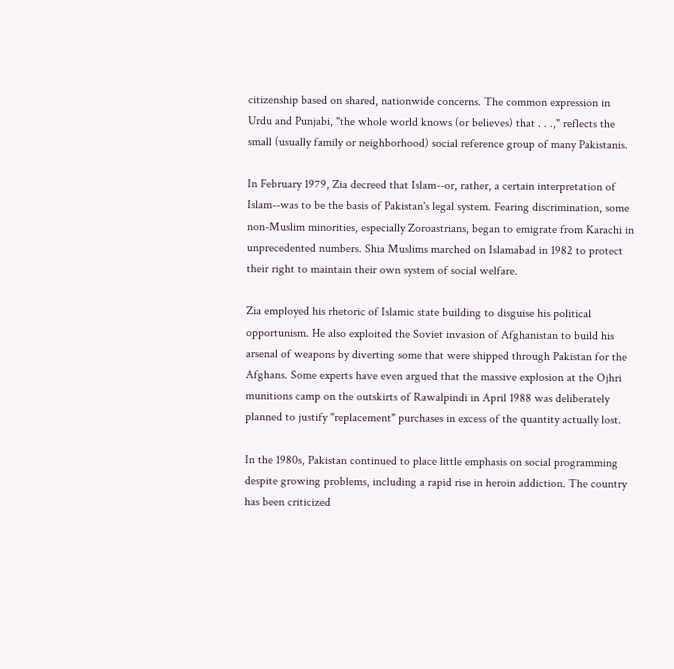citizenship based on shared, nationwide concerns. The common expression in Urdu and Punjabi, "the whole world knows (or believes) that . . .," reflects the small (usually family or neighborhood) social reference group of many Pakistanis.

In February 1979, Zia decreed that Islam--or, rather, a certain interpretation of Islam--was to be the basis of Pakistan's legal system. Fearing discrimination, some non-Muslim minorities, especially Zoroastrians, began to emigrate from Karachi in unprecedented numbers. Shia Muslims marched on Islamabad in 1982 to protect their right to maintain their own system of social welfare.

Zia employed his rhetoric of Islamic state building to disguise his political opportunism. He also exploited the Soviet invasion of Afghanistan to build his arsenal of weapons by diverting some that were shipped through Pakistan for the Afghans. Some experts have even argued that the massive explosion at the Ojhri munitions camp on the outskirts of Rawalpindi in April 1988 was deliberately planned to justify "replacement" purchases in excess of the quantity actually lost.

In the 1980s, Pakistan continued to place little emphasis on social programming despite growing problems, including a rapid rise in heroin addiction. The country has been criticized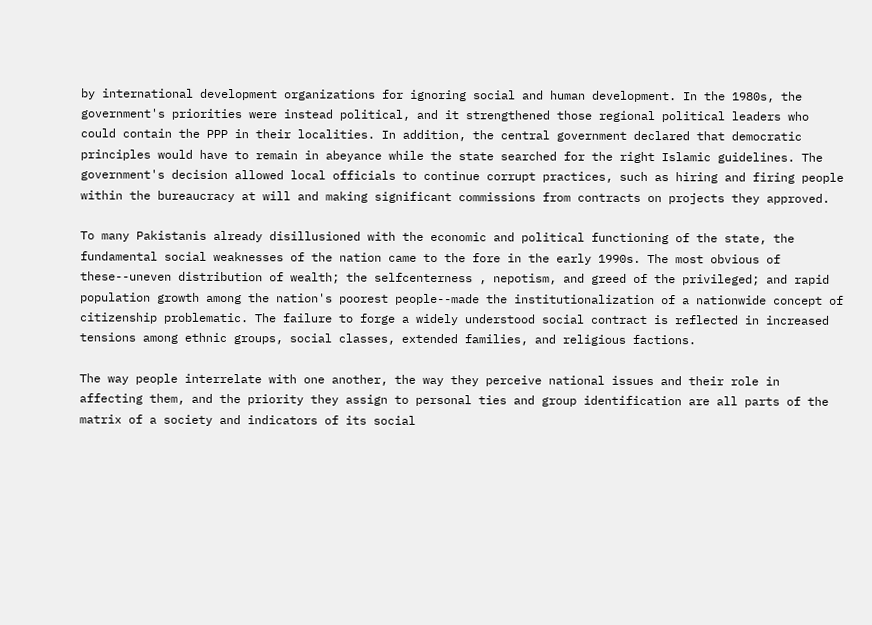by international development organizations for ignoring social and human development. In the 1980s, the government's priorities were instead political, and it strengthened those regional political leaders who could contain the PPP in their localities. In addition, the central government declared that democratic principles would have to remain in abeyance while the state searched for the right Islamic guidelines. The government's decision allowed local officials to continue corrupt practices, such as hiring and firing people within the bureaucracy at will and making significant commissions from contracts on projects they approved.

To many Pakistanis already disillusioned with the economic and political functioning of the state, the fundamental social weaknesses of the nation came to the fore in the early 1990s. The most obvious of these--uneven distribution of wealth; the selfcenterness , nepotism, and greed of the privileged; and rapid population growth among the nation's poorest people--made the institutionalization of a nationwide concept of citizenship problematic. The failure to forge a widely understood social contract is reflected in increased tensions among ethnic groups, social classes, extended families, and religious factions.

The way people interrelate with one another, the way they perceive national issues and their role in affecting them, and the priority they assign to personal ties and group identification are all parts of the matrix of a society and indicators of its social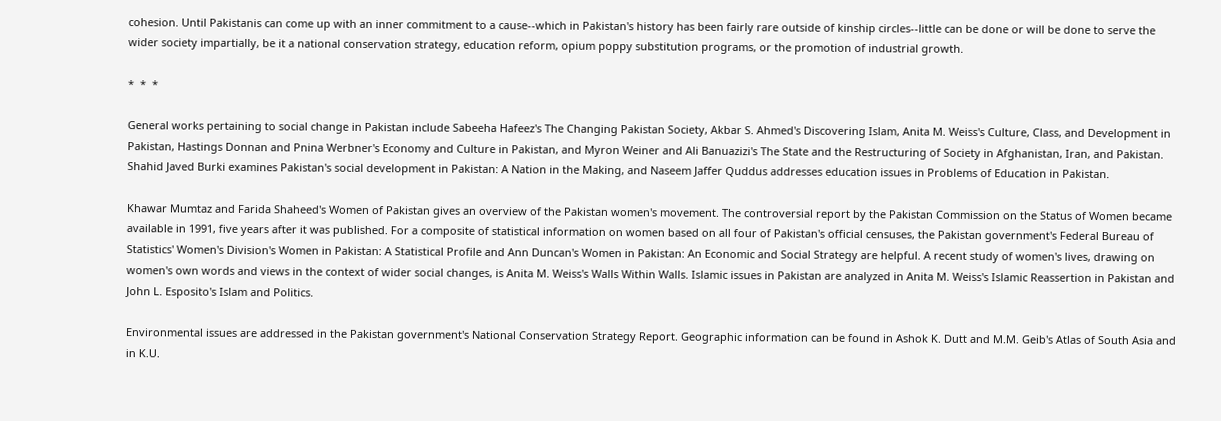cohesion. Until Pakistanis can come up with an inner commitment to a cause--which in Pakistan's history has been fairly rare outside of kinship circles--little can be done or will be done to serve the wider society impartially, be it a national conservation strategy, education reform, opium poppy substitution programs, or the promotion of industrial growth.

*  *  *

General works pertaining to social change in Pakistan include Sabeeha Hafeez's The Changing Pakistan Society, Akbar S. Ahmed's Discovering Islam, Anita M. Weiss's Culture, Class, and Development in Pakistan, Hastings Donnan and Pnina Werbner's Economy and Culture in Pakistan, and Myron Weiner and Ali Banuazizi's The State and the Restructuring of Society in Afghanistan, Iran, and Pakistan. Shahid Javed Burki examines Pakistan's social development in Pakistan: A Nation in the Making, and Naseem Jaffer Quddus addresses education issues in Problems of Education in Pakistan.

Khawar Mumtaz and Farida Shaheed's Women of Pakistan gives an overview of the Pakistan women's movement. The controversial report by the Pakistan Commission on the Status of Women became available in 1991, five years after it was published. For a composite of statistical information on women based on all four of Pakistan's official censuses, the Pakistan government's Federal Bureau of Statistics' Women's Division's Women in Pakistan: A Statistical Profile and Ann Duncan's Women in Pakistan: An Economic and Social Strategy are helpful. A recent study of women's lives, drawing on women's own words and views in the context of wider social changes, is Anita M. Weiss's Walls Within Walls. Islamic issues in Pakistan are analyzed in Anita M. Weiss's Islamic Reassertion in Pakistan and John L. Esposito's Islam and Politics.

Environmental issues are addressed in the Pakistan government's National Conservation Strategy Report. Geographic information can be found in Ashok K. Dutt and M.M. Geib's Atlas of South Asia and in K.U.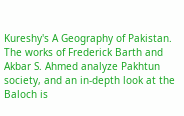Kureshy's A Geography of Pakistan. The works of Frederick Barth and Akbar S. Ahmed analyze Pakhtun society, and an in-depth look at the Baloch is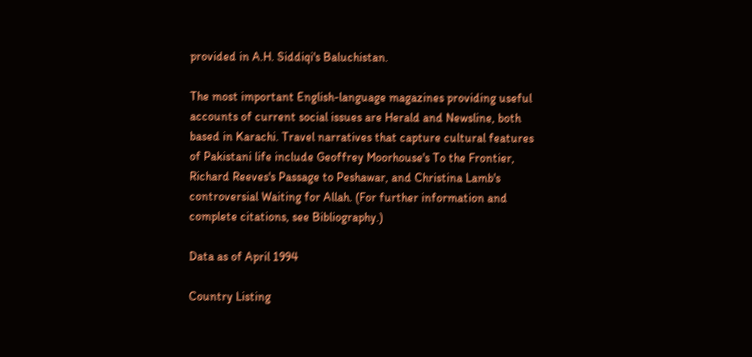provided in A.H. Siddiqi's Baluchistan.

The most important English-language magazines providing useful accounts of current social issues are Herald and Newsline, both based in Karachi. Travel narratives that capture cultural features of Pakistani life include Geoffrey Moorhouse's To the Frontier, Richard Reeves's Passage to Peshawar, and Christina Lamb's controversial Waiting for Allah. (For further information and complete citations, see Bibliography.)

Data as of April 1994

Country Listing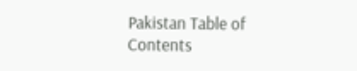Pakistan Table of Contents